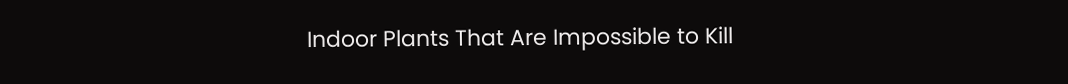Indoor Plants That Are Impossible to Kill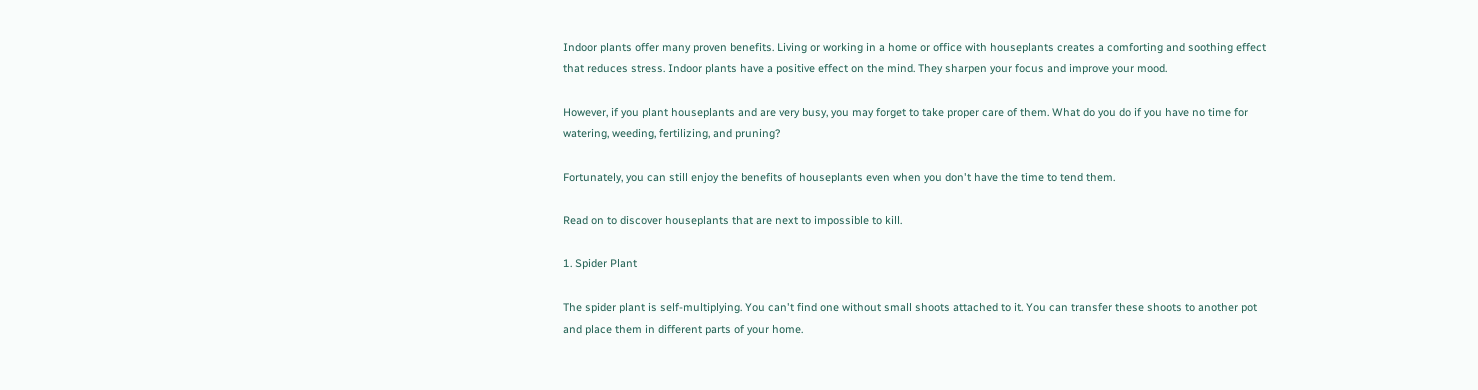Indoor plants offer many proven benefits. Living or working in a home or office with houseplants creates a comforting and soothing effect that reduces stress. Indoor plants have a positive effect on the mind. They sharpen your focus and improve your mood.

However, if you plant houseplants and are very busy, you may forget to take proper care of them. What do you do if you have no time for watering, weeding, fertilizing, and pruning?

Fortunately, you can still enjoy the benefits of houseplants even when you don't have the time to tend them.

Read on to discover houseplants that are next to impossible to kill.

1. Spider Plant

The spider plant is self-multiplying. You can't find one without small shoots attached to it. You can transfer these shoots to another pot and place them in different parts of your home.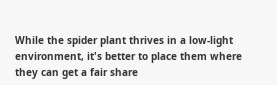While the spider plant thrives in a low-light environment, it's better to place them where they can get a fair share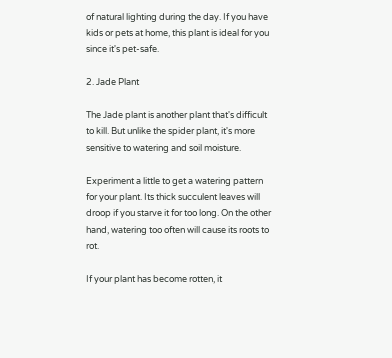of natural lighting during the day. If you have kids or pets at home, this plant is ideal for you since it's pet-safe.

2. Jade Plant

The Jade plant is another plant that's difficult to kill. But unlike the spider plant, it's more sensitive to watering and soil moisture.

Experiment a little to get a watering pattern for your plant. Its thick succulent leaves will droop if you starve it for too long. On the other hand, watering too often will cause its roots to rot.

If your plant has become rotten, it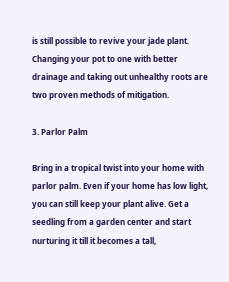is still possible to revive your jade plant. Changing your pot to one with better drainage and taking out unhealthy roots are two proven methods of mitigation.

3. Parlor Palm

Bring in a tropical twist into your home with parlor palm. Even if your home has low light, you can still keep your plant alive. Get a seedling from a garden center and start nurturing it till it becomes a tall,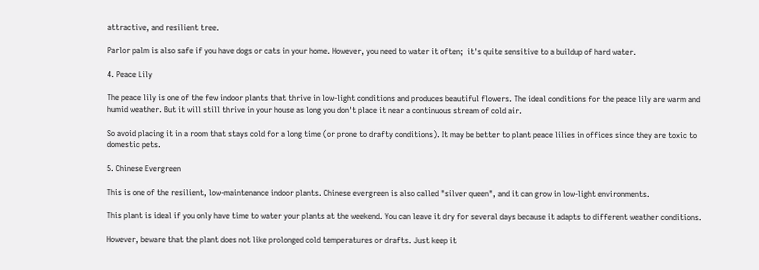attractive, and resilient tree.

Parlor palm is also safe if you have dogs or cats in your home. However, you need to water it often;  it's quite sensitive to a buildup of hard water.

4. Peace Lily

The peace lily is one of the few indoor plants that thrive in low-light conditions and produces beautiful flowers. The ideal conditions for the peace lily are warm and humid weather. But it will still thrive in your house as long you don't place it near a continuous stream of cold air.

So avoid placing it in a room that stays cold for a long time (or prone to drafty conditions). It may be better to plant peace lilies in offices since they are toxic to domestic pets.

5. Chinese Evergreen

This is one of the resilient, low-maintenance indoor plants. Chinese evergreen is also called "silver queen", and it can grow in low-light environments.

This plant is ideal if you only have time to water your plants at the weekend. You can leave it dry for several days because it adapts to different weather conditions.

However, beware that the plant does not like prolonged cold temperatures or drafts. Just keep it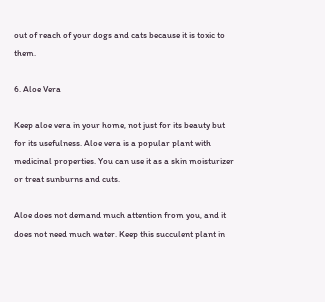out of reach of your dogs and cats because it is toxic to them.

6. Aloe Vera

Keep aloe vera in your home, not just for its beauty but for its usefulness. Aloe vera is a popular plant with medicinal properties. You can use it as a skin moisturizer or treat sunburns and cuts.

Aloe does not demand much attention from you, and it does not need much water. Keep this succulent plant in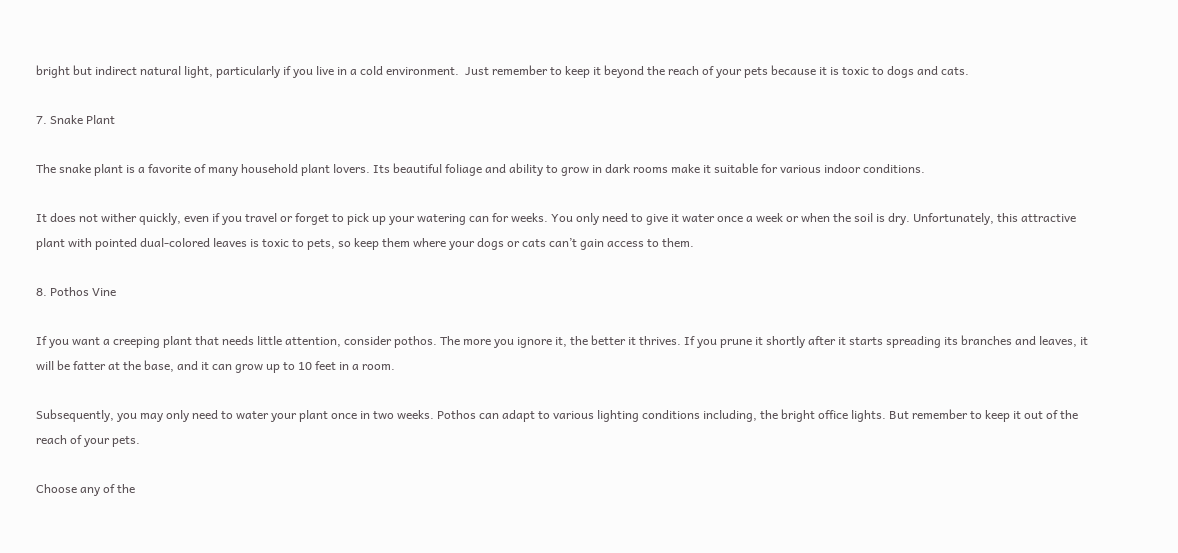bright but indirect natural light, particularly if you live in a cold environment.  Just remember to keep it beyond the reach of your pets because it is toxic to dogs and cats.

7. Snake Plant

The snake plant is a favorite of many household plant lovers. Its beautiful foliage and ability to grow in dark rooms make it suitable for various indoor conditions.

It does not wither quickly, even if you travel or forget to pick up your watering can for weeks. You only need to give it water once a week or when the soil is dry. Unfortunately, this attractive plant with pointed dual-colored leaves is toxic to pets, so keep them where your dogs or cats can’t gain access to them.

8. Pothos Vine

If you want a creeping plant that needs little attention, consider pothos. The more you ignore it, the better it thrives. If you prune it shortly after it starts spreading its branches and leaves, it will be fatter at the base, and it can grow up to 10 feet in a room.

Subsequently, you may only need to water your plant once in two weeks. Pothos can adapt to various lighting conditions including, the bright office lights. But remember to keep it out of the reach of your pets.

Choose any of the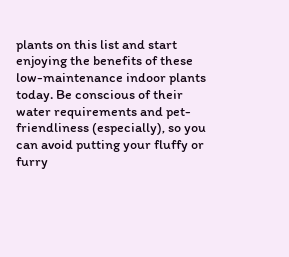plants on this list and start enjoying the benefits of these low-maintenance indoor plants today. Be conscious of their water requirements and pet-friendliness (especially), so you can avoid putting your fluffy or furry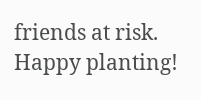friends at risk. Happy planting!